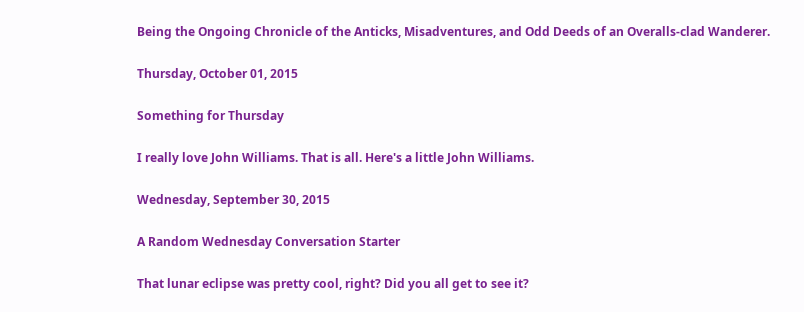Being the Ongoing Chronicle of the Anticks, Misadventures, and Odd Deeds of an Overalls-clad Wanderer.

Thursday, October 01, 2015

Something for Thursday

I really love John Williams. That is all. Here's a little John Williams.

Wednesday, September 30, 2015

A Random Wednesday Conversation Starter

That lunar eclipse was pretty cool, right? Did you all get to see it?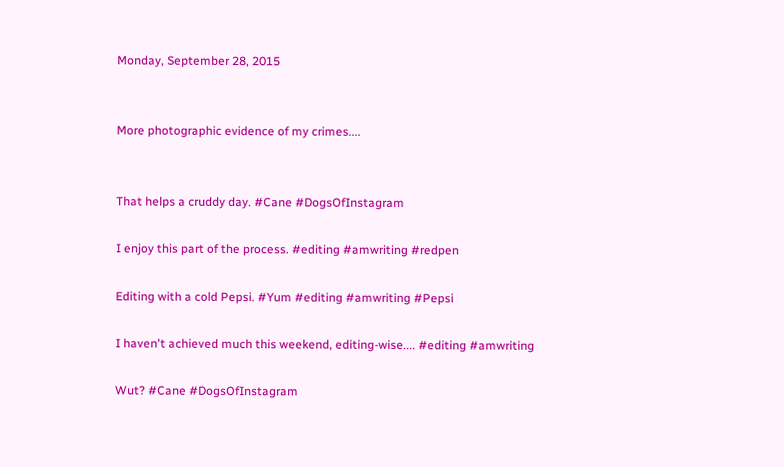Monday, September 28, 2015


More photographic evidence of my crimes....


That helps a cruddy day. #Cane #DogsOfInstagram

I enjoy this part of the process. #editing #amwriting #redpen

Editing with a cold Pepsi. #Yum #editing #amwriting #Pepsi

I haven't achieved much this weekend, editing-wise.... #editing #amwriting

Wut? #Cane #DogsOfInstagram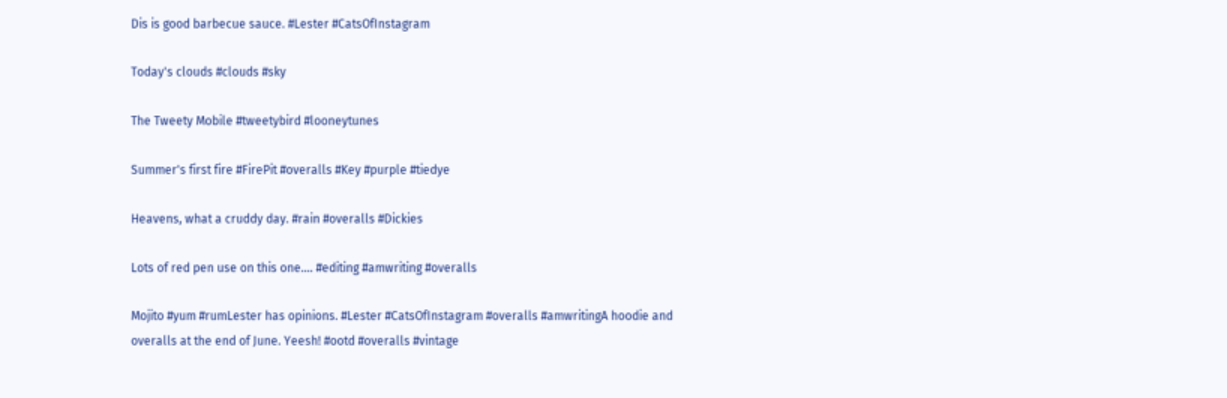Dis is good barbecue sauce. #Lester #CatsOfInstagram

Today's clouds #clouds #sky

The Tweety Mobile #tweetybird #looneytunes

Summer's first fire #FirePit #overalls #Key #purple #tiedye

Heavens, what a cruddy day. #rain #overalls #Dickies

Lots of red pen use on this one.... #editing #amwriting #overalls

Mojito #yum #rumLester has opinions. #Lester #CatsOfInstagram #overalls #amwritingA hoodie and overalls at the end of June. Yeesh! #ootd #overalls #vintage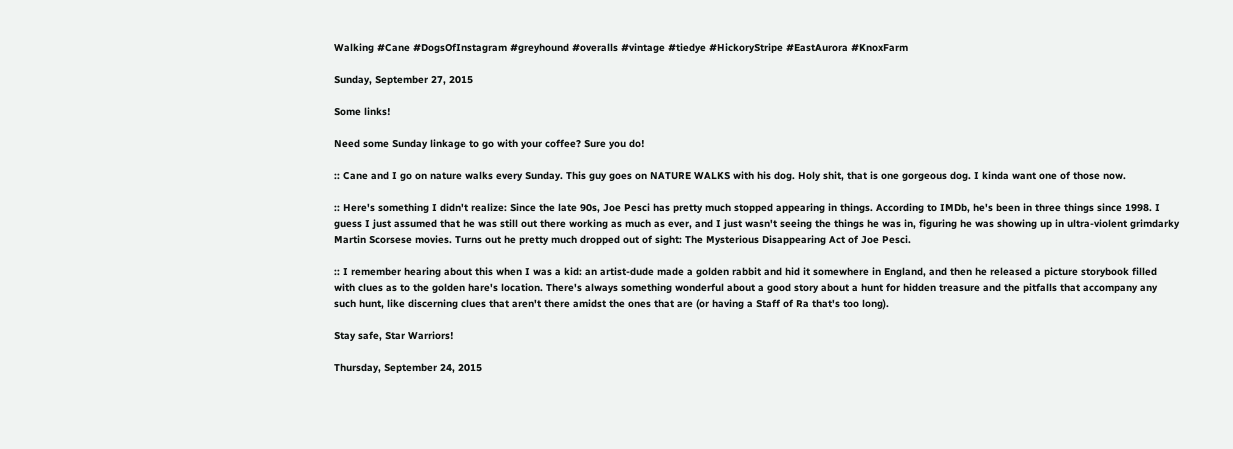Walking #Cane #DogsOfInstagram #greyhound #overalls #vintage #tiedye #HickoryStripe #EastAurora #KnoxFarm

Sunday, September 27, 2015

Some links!

Need some Sunday linkage to go with your coffee? Sure you do!

:: Cane and I go on nature walks every Sunday. This guy goes on NATURE WALKS with his dog. Holy shit, that is one gorgeous dog. I kinda want one of those now.

:: Here's something I didn't realize: Since the late 90s, Joe Pesci has pretty much stopped appearing in things. According to IMDb, he's been in three things since 1998. I guess I just assumed that he was still out there working as much as ever, and I just wasn't seeing the things he was in, figuring he was showing up in ultra-violent grimdarky Martin Scorsese movies. Turns out he pretty much dropped out of sight: The Mysterious Disappearing Act of Joe Pesci.

:: I remember hearing about this when I was a kid: an artist-dude made a golden rabbit and hid it somewhere in England, and then he released a picture storybook filled with clues as to the golden hare's location. There's always something wonderful about a good story about a hunt for hidden treasure and the pitfalls that accompany any such hunt, like discerning clues that aren't there amidst the ones that are (or having a Staff of Ra that's too long).

Stay safe, Star Warriors!

Thursday, September 24, 2015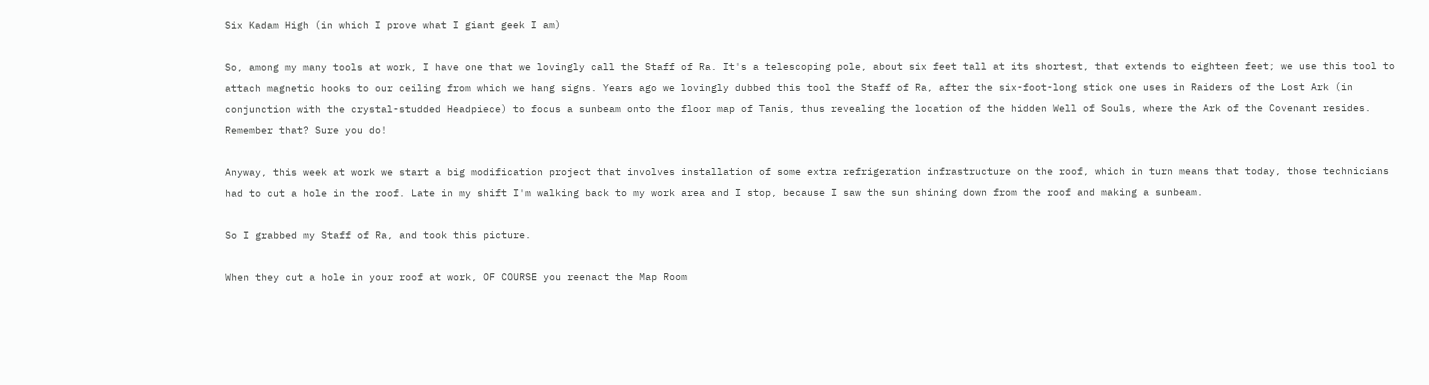Six Kadam High (in which I prove what I giant geek I am)

So, among my many tools at work, I have one that we lovingly call the Staff of Ra. It's a telescoping pole, about six feet tall at its shortest, that extends to eighteen feet; we use this tool to attach magnetic hooks to our ceiling from which we hang signs. Years ago we lovingly dubbed this tool the Staff of Ra, after the six-foot-long stick one uses in Raiders of the Lost Ark (in conjunction with the crystal-studded Headpiece) to focus a sunbeam onto the floor map of Tanis, thus revealing the location of the hidden Well of Souls, where the Ark of the Covenant resides. Remember that? Sure you do!

Anyway, this week at work we start a big modification project that involves installation of some extra refrigeration infrastructure on the roof, which in turn means that today, those technicians had to cut a hole in the roof. Late in my shift I'm walking back to my work area and I stop, because I saw the sun shining down from the roof and making a sunbeam.

So I grabbed my Staff of Ra, and took this picture.

When they cut a hole in your roof at work, OF COURSE you reenact the Map Room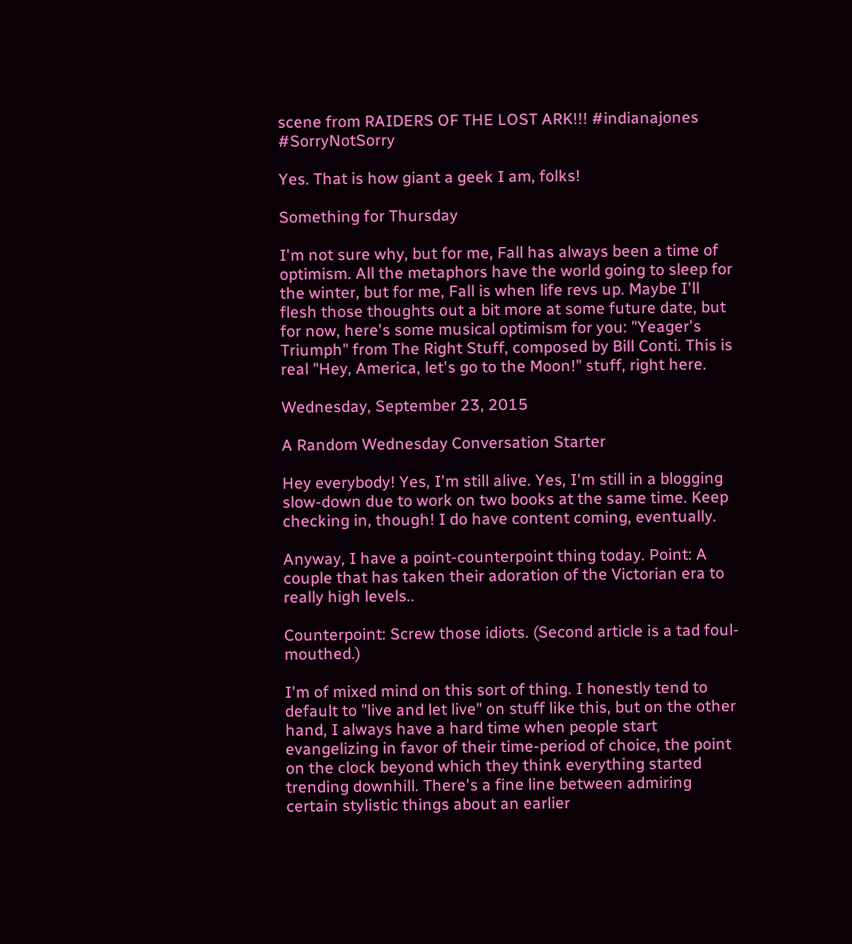scene from RAIDERS OF THE LOST ARK!!! #indianajones #SorryNotSorry

Yes. That is how giant a geek I am, folks!

Something for Thursday

I'm not sure why, but for me, Fall has always been a time of optimism. All the metaphors have the world going to sleep for the winter, but for me, Fall is when life revs up. Maybe I'll flesh those thoughts out a bit more at some future date, but for now, here's some musical optimism for you: "Yeager's Triumph" from The Right Stuff, composed by Bill Conti. This is real "Hey, America, let's go to the Moon!" stuff, right here.

Wednesday, September 23, 2015

A Random Wednesday Conversation Starter

Hey everybody! Yes, I'm still alive. Yes, I'm still in a blogging slow-down due to work on two books at the same time. Keep checking in, though! I do have content coming, eventually.

Anyway, I have a point-counterpoint thing today. Point: A couple that has taken their adoration of the Victorian era to really high levels..

Counterpoint: Screw those idiots. (Second article is a tad foul-mouthed.)

I'm of mixed mind on this sort of thing. I honestly tend to default to "live and let live" on stuff like this, but on the other hand, I always have a hard time when people start evangelizing in favor of their time-period of choice, the point on the clock beyond which they think everything started trending downhill. There's a fine line between admiring certain stylistic things about an earlier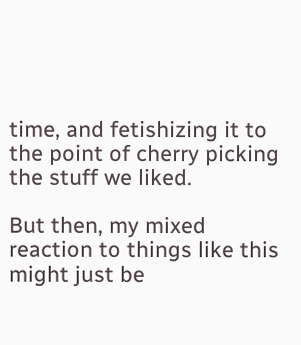time, and fetishizing it to the point of cherry picking the stuff we liked.

But then, my mixed reaction to things like this might just be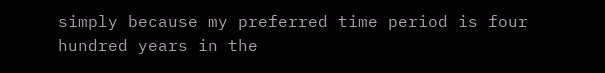simply because my preferred time period is four hundred years in the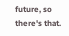future, so there's that.